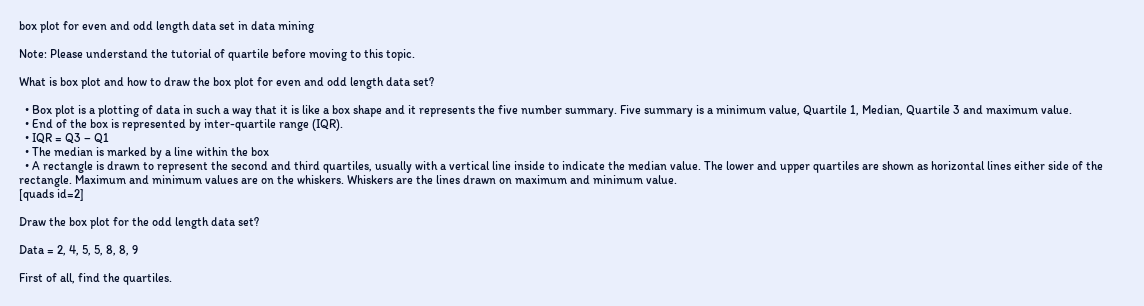box plot for even and odd length data set in data mining

Note: Please understand the tutorial of quartile before moving to this topic.

What is box plot and how to draw the box plot for even and odd length data set?

  • Box plot is a plotting of data in such a way that it is like a box shape and it represents the five number summary. Five summary is a minimum value, Quartile 1, Median, Quartile 3 and maximum value.
  • End of the box is represented by inter-quartile range (IQR).
  • IQR = Q3 – Q1
  • The median is marked by a line within the box
  • A rectangle is drawn to represent the second and third quartiles, usually with a vertical line inside to indicate the median value. The lower and upper quartiles are shown as horizontal lines either side of the rectangle. Maximum and minimum values are on the whiskers. Whiskers are the lines drawn on maximum and minimum value.
[quads id=2]

Draw the box plot for the odd length data set?

Data = 2, 4, 5, 5, 8, 8, 9

First of all, find the quartiles.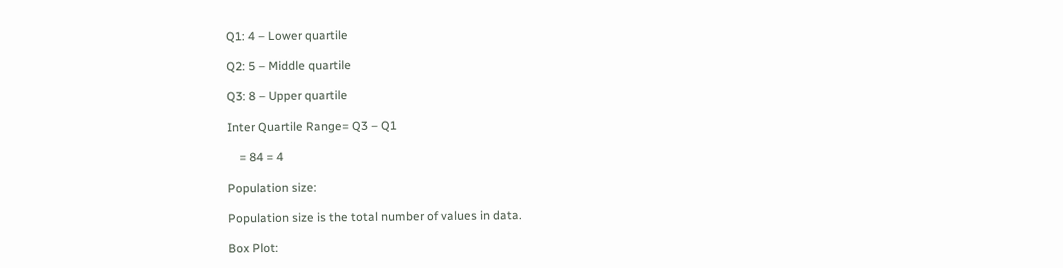Q1: 4 – Lower quartile

Q2: 5 – Middle quartile

Q3: 8 – Upper quartile

Inter Quartile Range= Q3 – Q1

    = 84 = 4

Population size:

Population size is the total number of values in data.

Box Plot: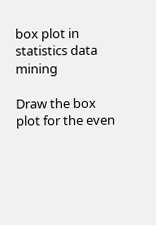box plot in statistics data mining

Draw the box plot for the even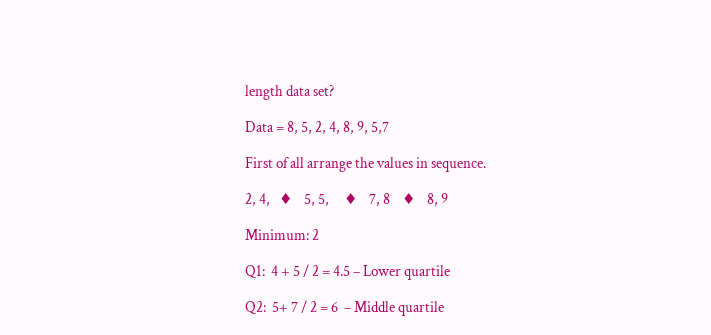length data set?

Data = 8, 5, 2, 4, 8, 9, 5,7

First of all arrange the values in sequence.

2, 4,   ♦    5, 5,     ♦    7, 8    ♦    8, 9

Minimum: 2

Q1:  4 + 5 / 2 = 4.5 – Lower quartile

Q2:  5+ 7 / 2 = 6  – Middle quartile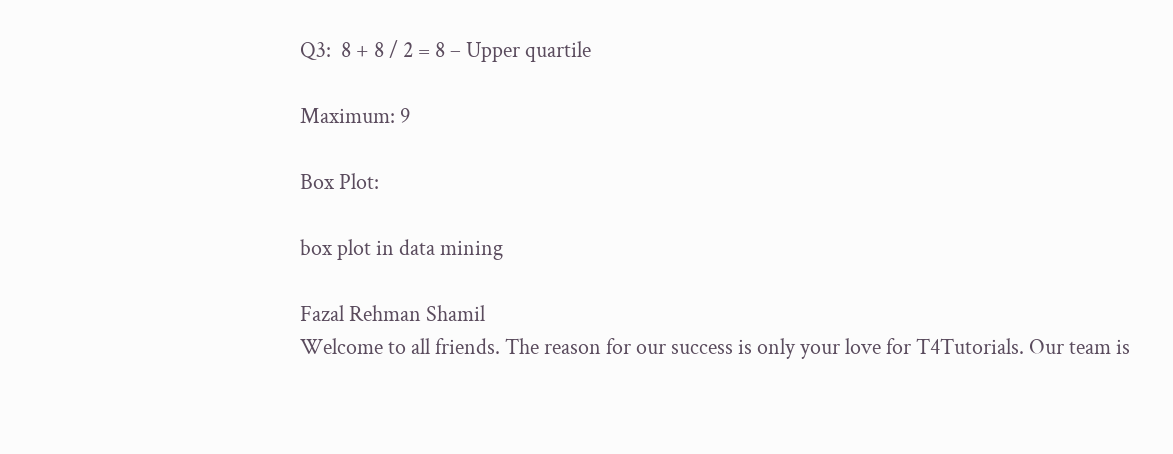Q3:  8 + 8 / 2 = 8 – Upper quartile

Maximum: 9

Box Plot:

box plot in data mining

Fazal Rehman Shamil
Welcome to all friends. The reason for our success is only your love for T4Tutorials. Our team is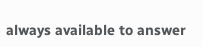always available to answer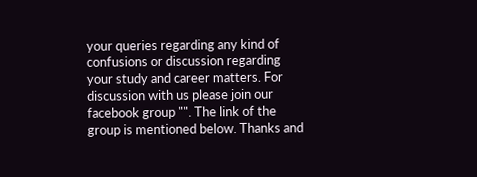your queries regarding any kind of confusions or discussion regarding your study and career matters. For discussion with us please join our facebook group "". The link of the group is mentioned below. Thanks and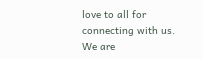love to all for connecting with us. We are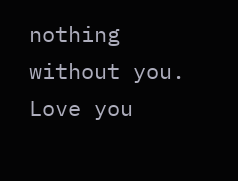nothing without you. Love you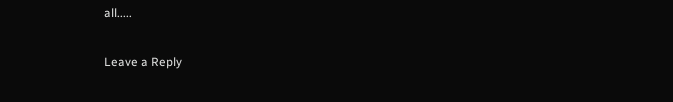all.....

Leave a Reply